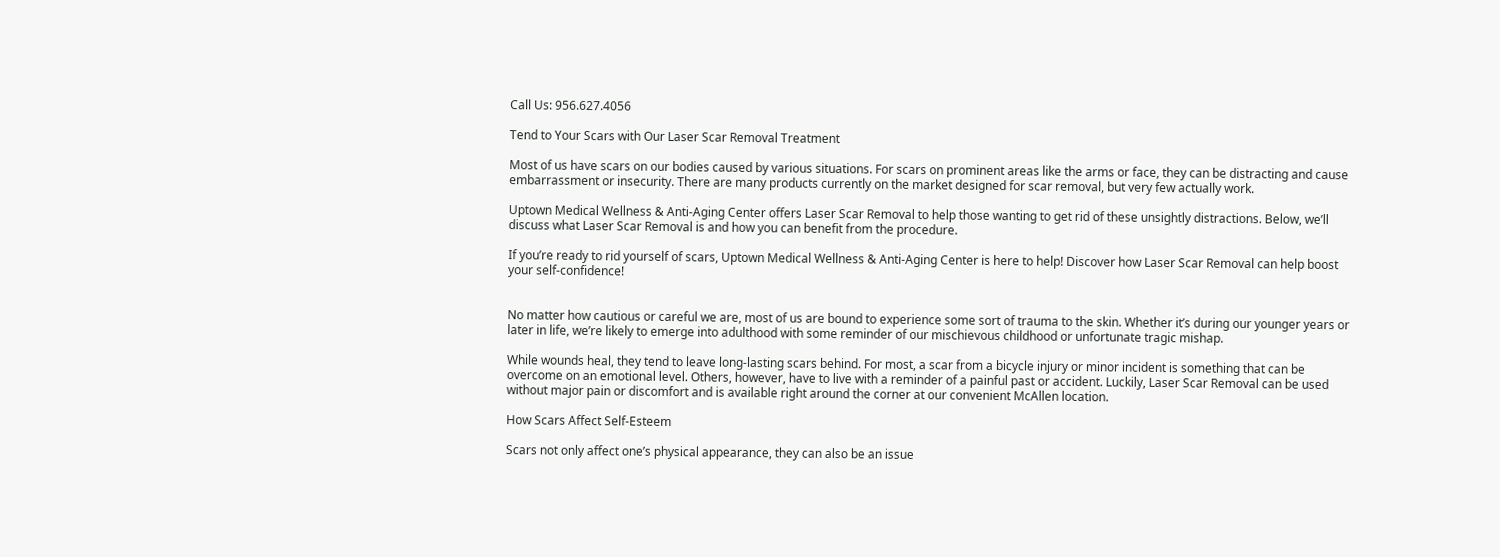Call Us: 956.627.4056

Tend to Your Scars with Our Laser Scar Removal Treatment

Most of us have scars on our bodies caused by various situations. For scars on prominent areas like the arms or face, they can be distracting and cause embarrassment or insecurity. There are many products currently on the market designed for scar removal, but very few actually work.

Uptown Medical Wellness & Anti-Aging Center offers Laser Scar Removal to help those wanting to get rid of these unsightly distractions. Below, we’ll discuss what Laser Scar Removal is and how you can benefit from the procedure.

If you’re ready to rid yourself of scars, Uptown Medical Wellness & Anti-Aging Center is here to help! Discover how Laser Scar Removal can help boost your self-confidence!


No matter how cautious or careful we are, most of us are bound to experience some sort of trauma to the skin. Whether it’s during our younger years or later in life, we’re likely to emerge into adulthood with some reminder of our mischievous childhood or unfortunate tragic mishap.

While wounds heal, they tend to leave long-lasting scars behind. For most, a scar from a bicycle injury or minor incident is something that can be overcome on an emotional level. Others, however, have to live with a reminder of a painful past or accident. Luckily, Laser Scar Removal can be used without major pain or discomfort and is available right around the corner at our convenient McAllen location.

How Scars Affect Self-Esteem

Scars not only affect one’s physical appearance, they can also be an issue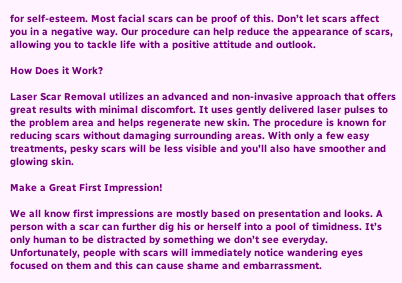for self-esteem. Most facial scars can be proof of this. Don’t let scars affect you in a negative way. Our procedure can help reduce the appearance of scars, allowing you to tackle life with a positive attitude and outlook.

How Does it Work?

Laser Scar Removal utilizes an advanced and non-invasive approach that offers great results with minimal discomfort. It uses gently delivered laser pulses to the problem area and helps regenerate new skin. The procedure is known for reducing scars without damaging surrounding areas. With only a few easy treatments, pesky scars will be less visible and you’ll also have smoother and glowing skin.

Make a Great First Impression!

We all know first impressions are mostly based on presentation and looks. A person with a scar can further dig his or herself into a pool of timidness. It’s only human to be distracted by something we don’t see everyday. Unfortunately, people with scars will immediately notice wandering eyes focused on them and this can cause shame and embarrassment.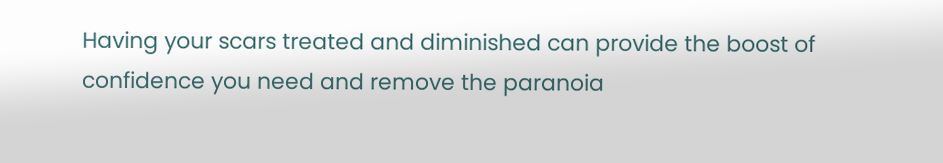Having your scars treated and diminished can provide the boost of confidence you need and remove the paranoia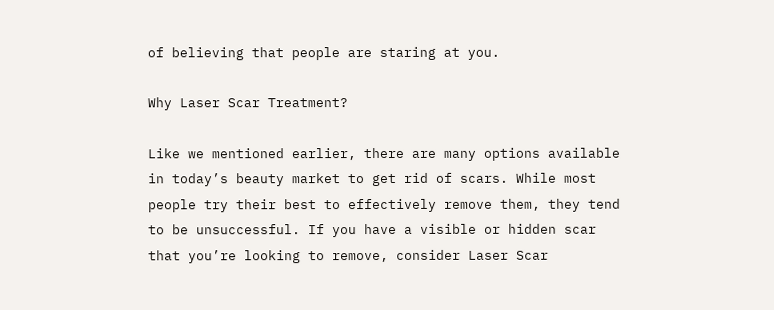of believing that people are staring at you.

Why Laser Scar Treatment?

Like we mentioned earlier, there are many options available in today’s beauty market to get rid of scars. While most people try their best to effectively remove them, they tend to be unsuccessful. If you have a visible or hidden scar that you’re looking to remove, consider Laser Scar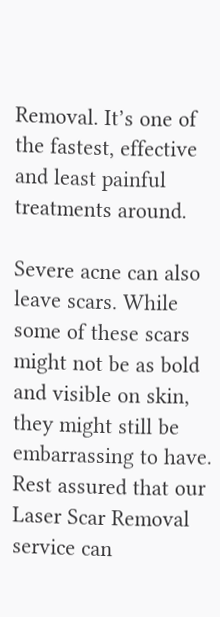Removal. It’s one of the fastest, effective and least painful treatments around.

Severe acne can also leave scars. While some of these scars might not be as bold and visible on skin, they might still be embarrassing to have. Rest assured that our Laser Scar Removal service can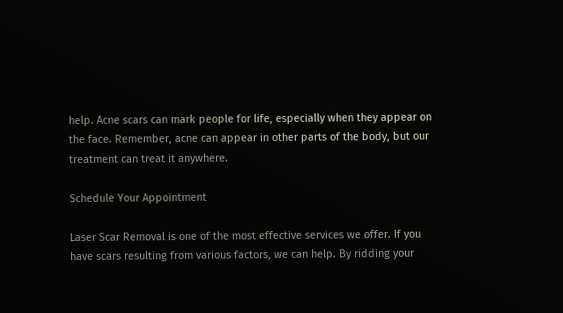help. Acne scars can mark people for life, especially when they appear on the face. Remember, acne can appear in other parts of the body, but our treatment can treat it anywhere.

Schedule Your Appointment

Laser Scar Removal is one of the most effective services we offer. If you have scars resulting from various factors, we can help. By ridding your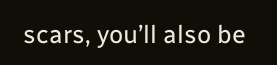scars, you’ll also be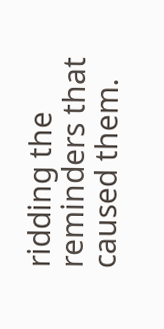ridding the reminders that caused them.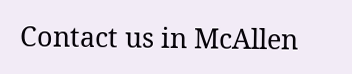Contact us in McAllen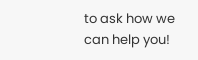to ask how we can help you!